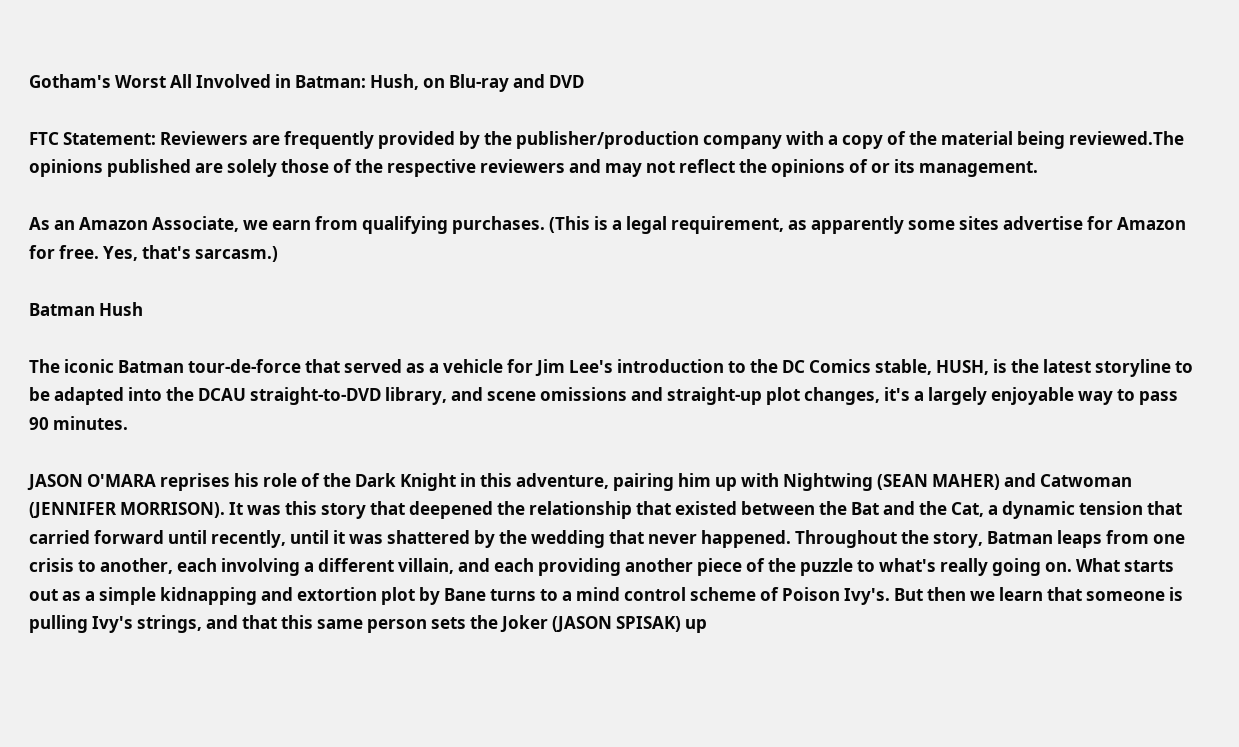Gotham's Worst All Involved in Batman: Hush, on Blu-ray and DVD

FTC Statement: Reviewers are frequently provided by the publisher/production company with a copy of the material being reviewed.The opinions published are solely those of the respective reviewers and may not reflect the opinions of or its management.

As an Amazon Associate, we earn from qualifying purchases. (This is a legal requirement, as apparently some sites advertise for Amazon for free. Yes, that's sarcasm.)

Batman Hush

The iconic Batman tour-de-force that served as a vehicle for Jim Lee's introduction to the DC Comics stable, HUSH, is the latest storyline to be adapted into the DCAU straight-to-DVD library, and scene omissions and straight-up plot changes, it's a largely enjoyable way to pass 90 minutes.

JASON O'MARA reprises his role of the Dark Knight in this adventure, pairing him up with Nightwing (SEAN MAHER) and Catwoman (JENNIFER MORRISON). It was this story that deepened the relationship that existed between the Bat and the Cat, a dynamic tension that carried forward until recently, until it was shattered by the wedding that never happened. Throughout the story, Batman leaps from one crisis to another, each involving a different villain, and each providing another piece of the puzzle to what's really going on. What starts out as a simple kidnapping and extortion plot by Bane turns to a mind control scheme of Poison Ivy's. But then we learn that someone is pulling Ivy's strings, and that this same person sets the Joker (JASON SPISAK) up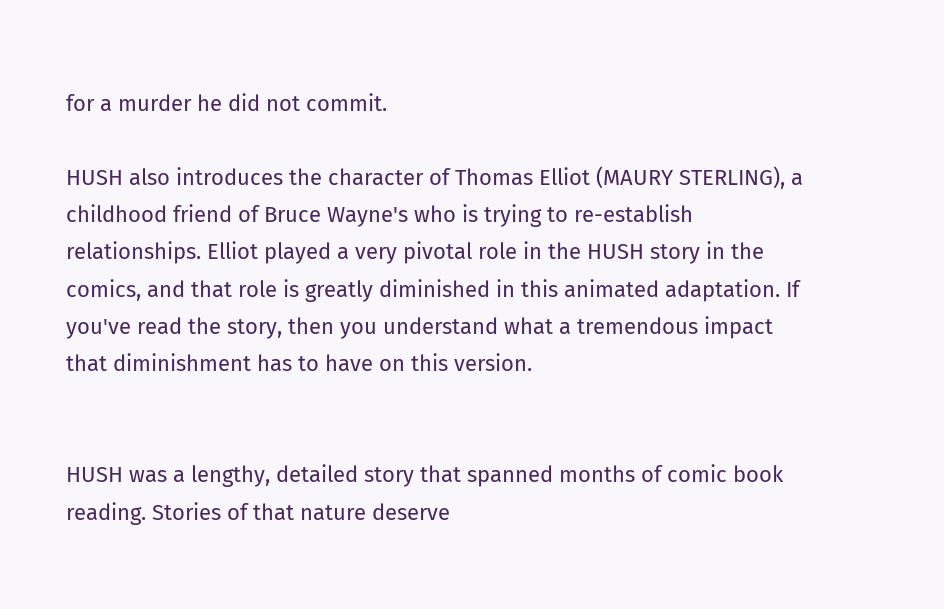for a murder he did not commit.

HUSH also introduces the character of Thomas Elliot (MAURY STERLING), a childhood friend of Bruce Wayne's who is trying to re-establish relationships. Elliot played a very pivotal role in the HUSH story in the comics, and that role is greatly diminished in this animated adaptation. If you've read the story, then you understand what a tremendous impact that diminishment has to have on this version.


HUSH was a lengthy, detailed story that spanned months of comic book reading. Stories of that nature deserve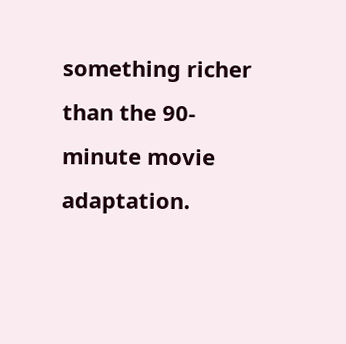something richer than the 90-minute movie adaptation.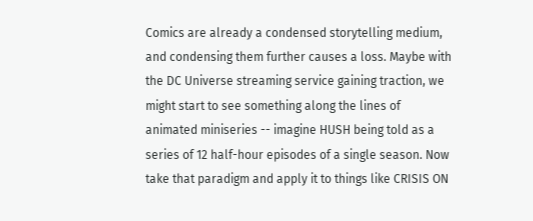Comics are already a condensed storytelling medium, and condensing them further causes a loss. Maybe with the DC Universe streaming service gaining traction, we might start to see something along the lines of animated miniseries -- imagine HUSH being told as a series of 12 half-hour episodes of a single season. Now take that paradigm and apply it to things like CRISIS ON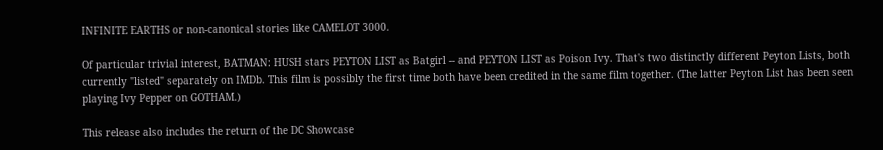INFINITE EARTHS or non-canonical stories like CAMELOT 3000.

Of particular trivial interest, BATMAN: HUSH stars PEYTON LIST as Batgirl -- and PEYTON LIST as Poison Ivy. That's two distinctly different Peyton Lists, both currently "listed" separately on IMDb. This film is possibly the first time both have been credited in the same film together. (The latter Peyton List has been seen playing Ivy Pepper on GOTHAM.)

This release also includes the return of the DC Showcase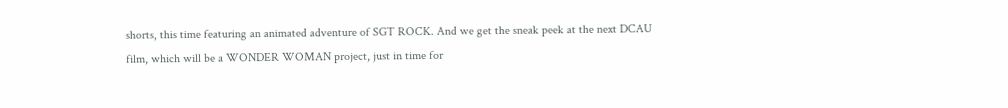shorts, this time featuring an animated adventure of SGT ROCK. And we get the sneak peek at the next DCAU film, which will be a WONDER WOMAN project, just in time for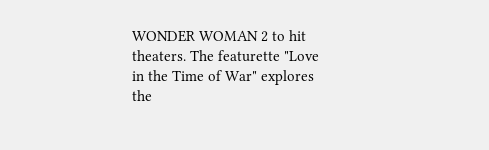WONDER WOMAN 2 to hit theaters. The featurette "Love in the Time of War" explores the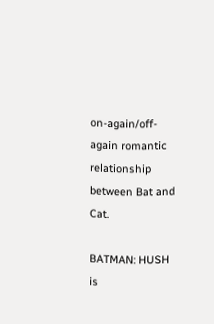on-again/off-again romantic relationship between Bat and Cat.

BATMAN: HUSH is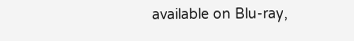available on Blu-ray,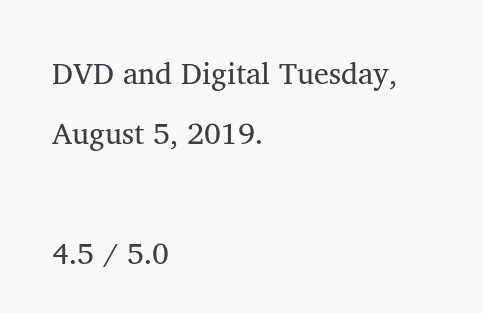DVD and Digital Tuesday, August 5, 2019.

4.5 / 5.0